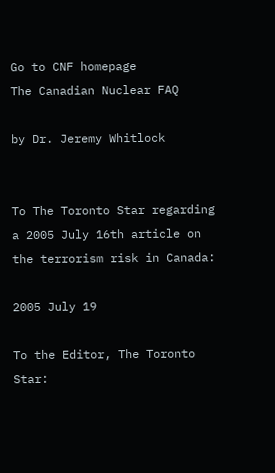Go to CNF homepage
The Canadian Nuclear FAQ

by Dr. Jeremy Whitlock


To The Toronto Star regarding a 2005 July 16th article on the terrorism risk in Canada:

2005 July 19

To the Editor, The Toronto Star: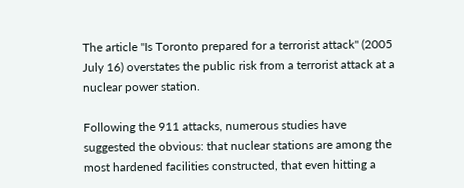The article "Is Toronto prepared for a terrorist attack" (2005 July 16) overstates the public risk from a terrorist attack at a nuclear power station.

Following the 911 attacks, numerous studies have suggested the obvious: that nuclear stations are among the most hardened facilities constructed, that even hitting a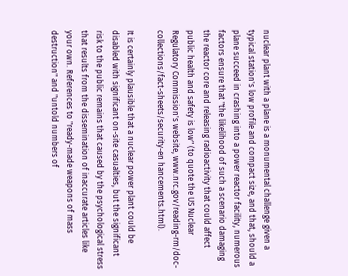nuclear plant with a plane is a monumental challenge given a typical station's low profile and compact size, and that, should a plane succeed in crashing into a power reactor facility, numerous factors ensure that "the likelihood of such a scenario damaging the reactor core and releasing radioactivity that could affect public health and safety is low" (to quote the US Nuclear Regulatory Commission's website, www.nrc.gov/reading-rm/doc-collections/fact-sheets/security-en hancements.html).

It is certainly plausible that a nuclear power plant could be disabled with significant on-site casualties, but the significant risk to the public remains that caused by the psychological stress that results from the dissemination of inaccurate articles like your own. References to "ready-made weapons of mass destruction" and "untold numbers of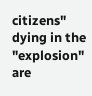citizens" dying in the "explosion" are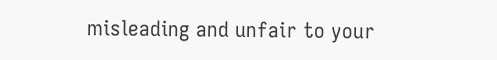misleading and unfair to your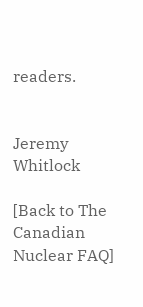readers.


Jeremy Whitlock

[Back to The Canadian Nuclear FAQ]